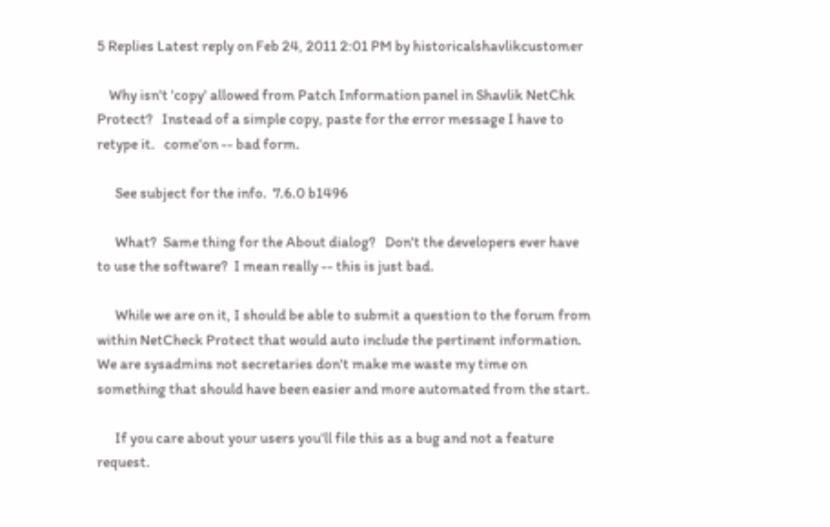5 Replies Latest reply on Feb 24, 2011 2:01 PM by historicalshavlikcustomer

    Why isn't 'copy' allowed from Patch Information panel in Shavlik NetChk Protect?   Instead of a simple copy, paste for the error message I have to retype it.   come'on -- bad form.

      See subject for the info.  7.6.0 b1496

      What?  Same thing for the About dialog?   Don't the developers ever have to use the software?  I mean really -- this is just bad.

      While we are on it, I should be able to submit a question to the forum from within NetCheck Protect that would auto include the pertinent information.  We are sysadmins not secretaries don't make me waste my time on something that should have been easier and more automated from the start.

      If you care about your users you'll file this as a bug and not a feature request.